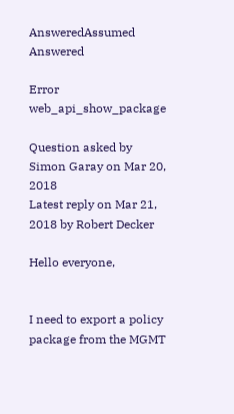AnsweredAssumed Answered

Error web_api_show_package

Question asked by Simon Garay on Mar 20, 2018
Latest reply on Mar 21, 2018 by Robert Decker

Hello everyone,


I need to export a policy package from the MGMT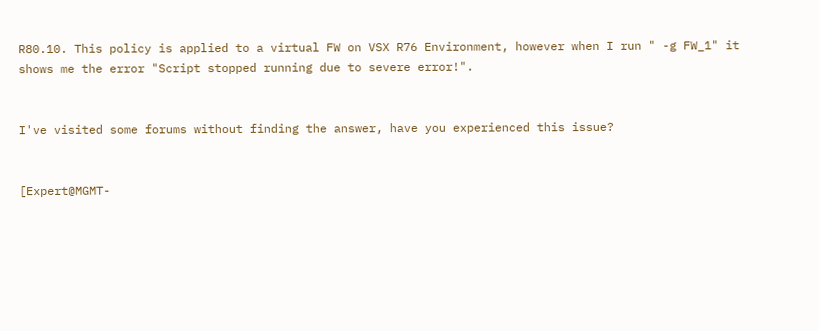R80.10. This policy is applied to a virtual FW on VSX R76 Environment, however when I run " -g FW_1" it shows me the error "Script stopped running due to severe error!".


I've visited some forums without finding the answer, have you experienced this issue?


[Expert@MGMT-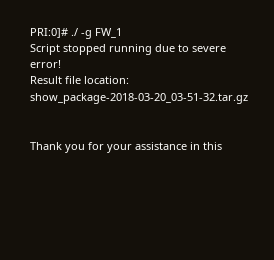PRI:0]# ./ -g FW_1
Script stopped running due to severe error!
Result file location: show_package-2018-03-20_03-51-32.tar.gz


Thank you for your assistance in this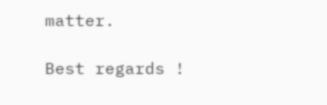matter.

Best regards !